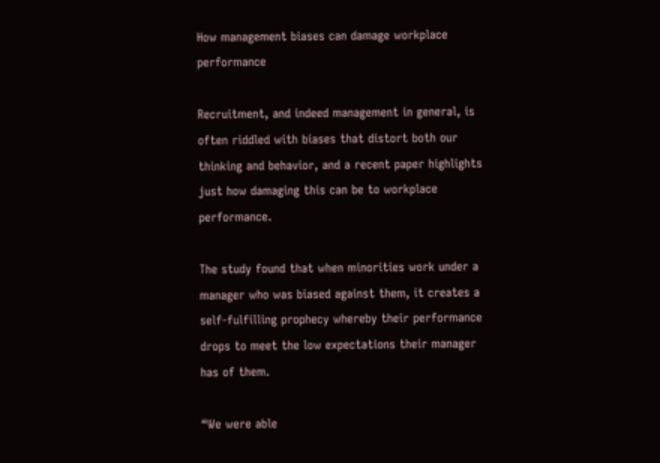How management biases can damage workplace performance

Recruitment, and indeed management in general, is often riddled with biases that distort both our thinking and behavior, and a recent paper highlights just how damaging this can be to workplace performance.

The study found that when minorities work under a manager who was biased against them, it creates a self-fulfilling prophecy whereby their performance drops to meet the low expectations their manager has of them.

“We were able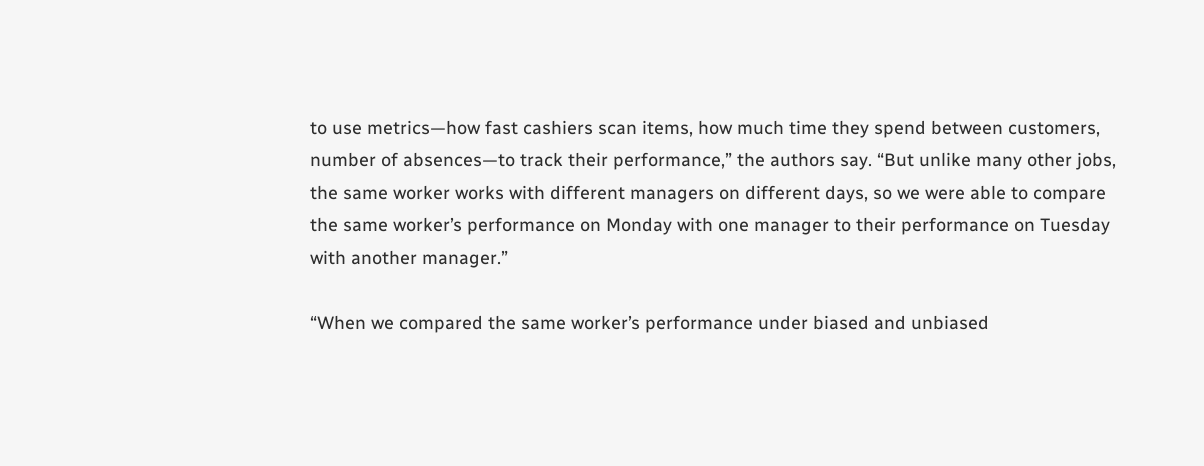to use metrics—how fast cashiers scan items, how much time they spend between customers, number of absences—to track their performance,” the authors say. “But unlike many other jobs, the same worker works with different managers on different days, so we were able to compare the same worker’s performance on Monday with one manager to their performance on Tuesday with another manager.”

“When we compared the same worker’s performance under biased and unbiased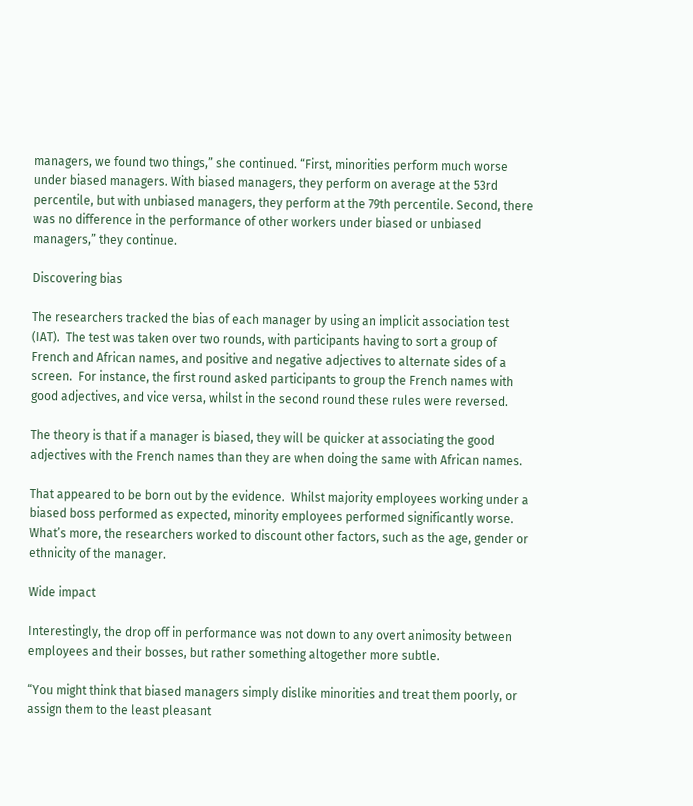managers, we found two things,” she continued. “First, minorities perform much worse under biased managers. With biased managers, they perform on average at the 53rd percentile, but with unbiased managers, they perform at the 79th percentile. Second, there was no difference in the performance of other workers under biased or unbiased managers,” they continue.

Discovering bias

The researchers tracked the bias of each manager by using an implicit association test (IAT).  The test was taken over two rounds, with participants having to sort a group of French and African names, and positive and negative adjectives to alternate sides of a screen.  For instance, the first round asked participants to group the French names with good adjectives, and vice versa, whilst in the second round these rules were reversed.

The theory is that if a manager is biased, they will be quicker at associating the good adjectives with the French names than they are when doing the same with African names.

That appeared to be born out by the evidence.  Whilst majority employees working under a biased boss performed as expected, minority employees performed significantly worse.  What’s more, the researchers worked to discount other factors, such as the age, gender or ethnicity of the manager.

Wide impact

Interestingly, the drop off in performance was not down to any overt animosity between employees and their bosses, but rather something altogether more subtle.

“You might think that biased managers simply dislike minorities and treat them poorly, or assign them to the least pleasant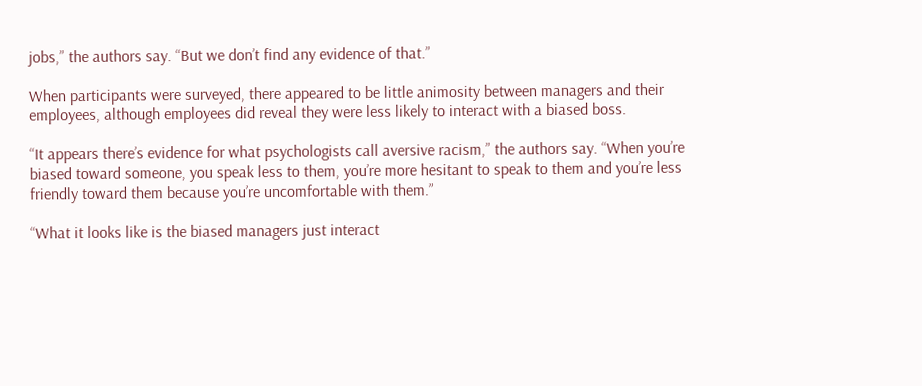jobs,” the authors say. “But we don’t find any evidence of that.”

When participants were surveyed, there appeared to be little animosity between managers and their employees, although employees did reveal they were less likely to interact with a biased boss.

“It appears there’s evidence for what psychologists call aversive racism,” the authors say. “When you’re biased toward someone, you speak less to them, you’re more hesitant to speak to them and you’re less friendly toward them because you’re uncomfortable with them.”

“What it looks like is the biased managers just interact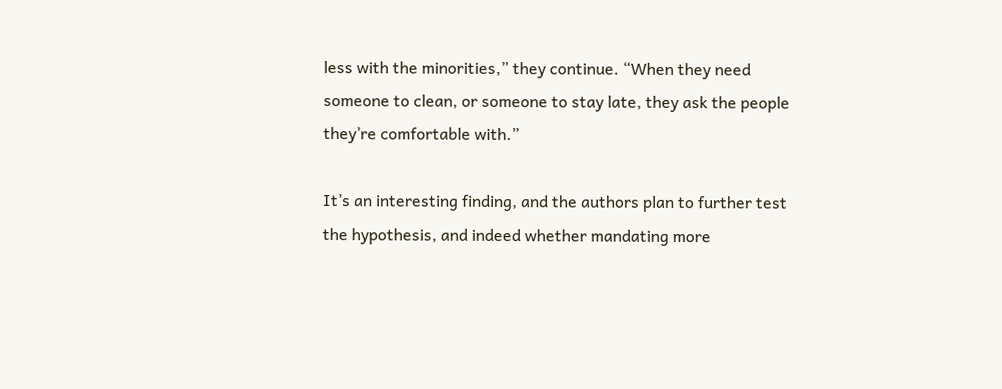less with the minorities,” they continue. “When they need someone to clean, or someone to stay late, they ask the people they’re comfortable with.”

It’s an interesting finding, and the authors plan to further test the hypothesis, and indeed whether mandating more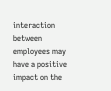interaction between employees may have a positive impact on the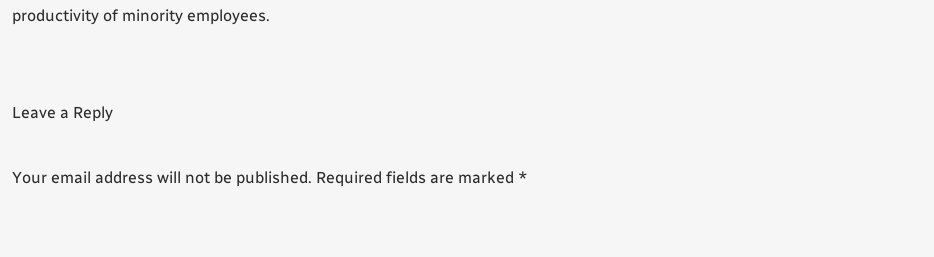productivity of minority employees.


Leave a Reply

Your email address will not be published. Required fields are marked *